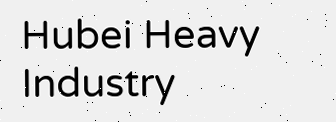Hubei Heavy Industry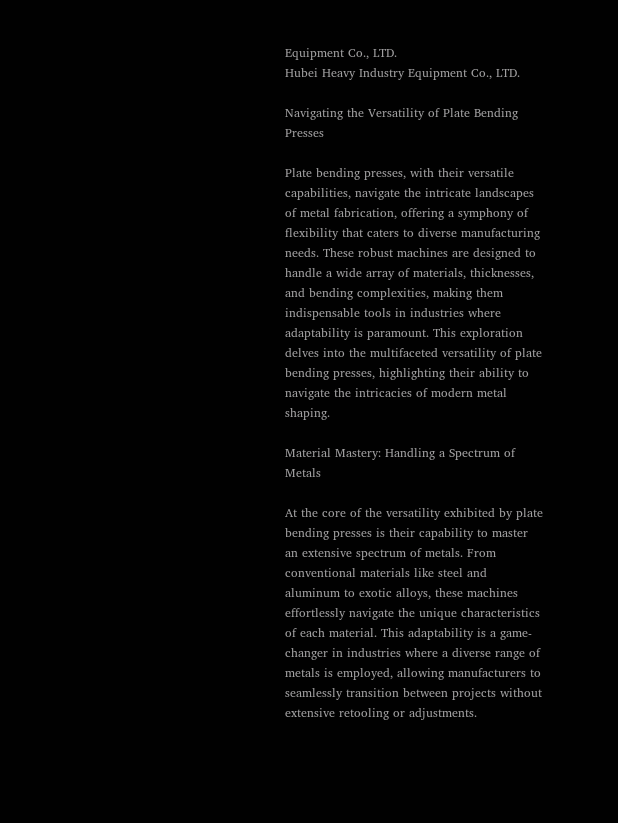Equipment Co., LTD.
Hubei Heavy Industry Equipment Co., LTD.

Navigating the Versatility of Plate Bending Presses

Plate bending presses, with their versatile capabilities, navigate the intricate landscapes of metal fabrication, offering a symphony of flexibility that caters to diverse manufacturing needs. These robust machines are designed to handle a wide array of materials, thicknesses, and bending complexities, making them indispensable tools in industries where adaptability is paramount. This exploration delves into the multifaceted versatility of plate bending presses, highlighting their ability to navigate the intricacies of modern metal shaping.

Material Mastery: Handling a Spectrum of Metals

At the core of the versatility exhibited by plate bending presses is their capability to master an extensive spectrum of metals. From conventional materials like steel and aluminum to exotic alloys, these machines effortlessly navigate the unique characteristics of each material. This adaptability is a game-changer in industries where a diverse range of metals is employed, allowing manufacturers to seamlessly transition between projects without extensive retooling or adjustments.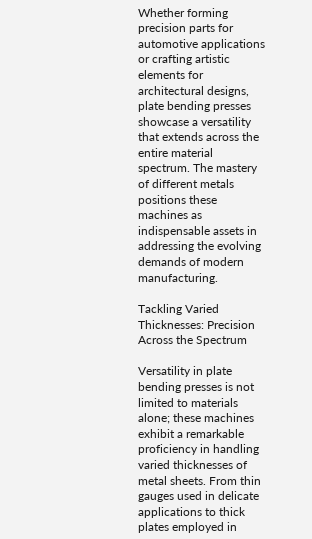Whether forming precision parts for automotive applications or crafting artistic elements for architectural designs, plate bending presses showcase a versatility that extends across the entire material spectrum. The mastery of different metals positions these machines as indispensable assets in addressing the evolving demands of modern manufacturing.

Tackling Varied Thicknesses: Precision Across the Spectrum

Versatility in plate bending presses is not limited to materials alone; these machines exhibit a remarkable proficiency in handling varied thicknesses of metal sheets. From thin gauges used in delicate applications to thick plates employed in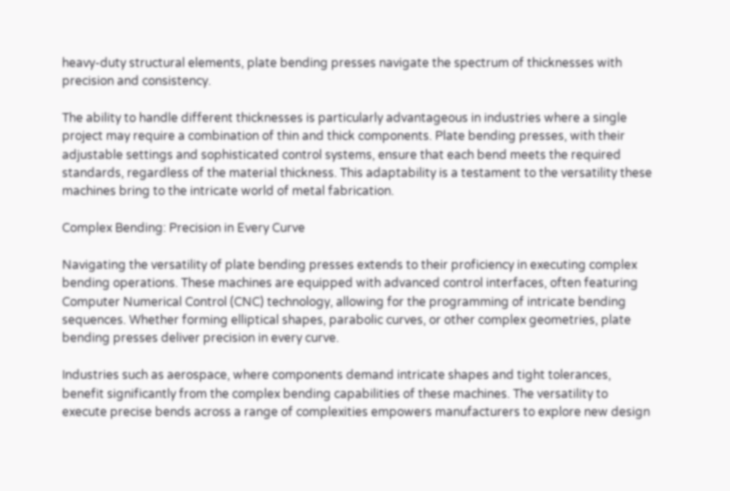heavy-duty structural elements, plate bending presses navigate the spectrum of thicknesses with precision and consistency.

The ability to handle different thicknesses is particularly advantageous in industries where a single project may require a combination of thin and thick components. Plate bending presses, with their adjustable settings and sophisticated control systems, ensure that each bend meets the required standards, regardless of the material thickness. This adaptability is a testament to the versatility these machines bring to the intricate world of metal fabrication.

Complex Bending: Precision in Every Curve

Navigating the versatility of plate bending presses extends to their proficiency in executing complex bending operations. These machines are equipped with advanced control interfaces, often featuring Computer Numerical Control (CNC) technology, allowing for the programming of intricate bending sequences. Whether forming elliptical shapes, parabolic curves, or other complex geometries, plate bending presses deliver precision in every curve.

Industries such as aerospace, where components demand intricate shapes and tight tolerances, benefit significantly from the complex bending capabilities of these machines. The versatility to execute precise bends across a range of complexities empowers manufacturers to explore new design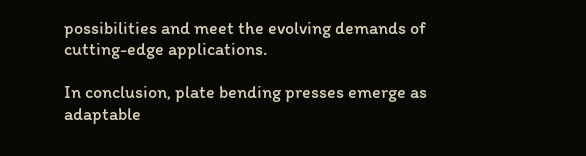possibilities and meet the evolving demands of cutting-edge applications.

In conclusion, plate bending presses emerge as adaptable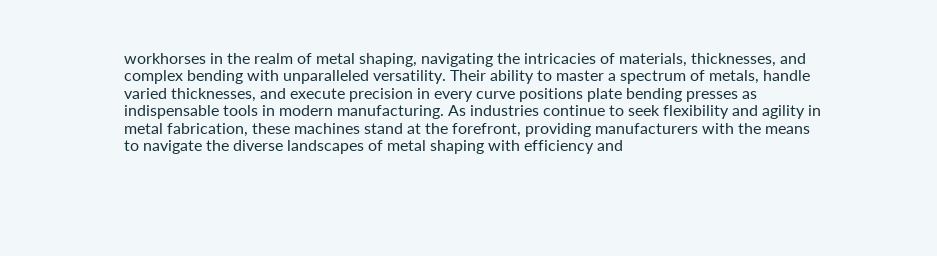workhorses in the realm of metal shaping, navigating the intricacies of materials, thicknesses, and complex bending with unparalleled versatility. Their ability to master a spectrum of metals, handle varied thicknesses, and execute precision in every curve positions plate bending presses as indispensable tools in modern manufacturing. As industries continue to seek flexibility and agility in metal fabrication, these machines stand at the forefront, providing manufacturers with the means to navigate the diverse landscapes of metal shaping with efficiency and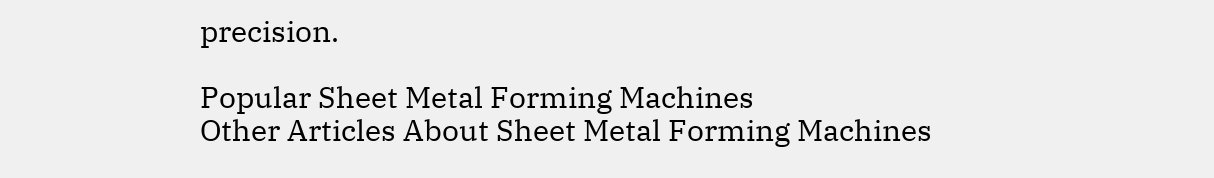precision.

Popular Sheet Metal Forming Machines
Other Articles About Sheet Metal Forming Machines